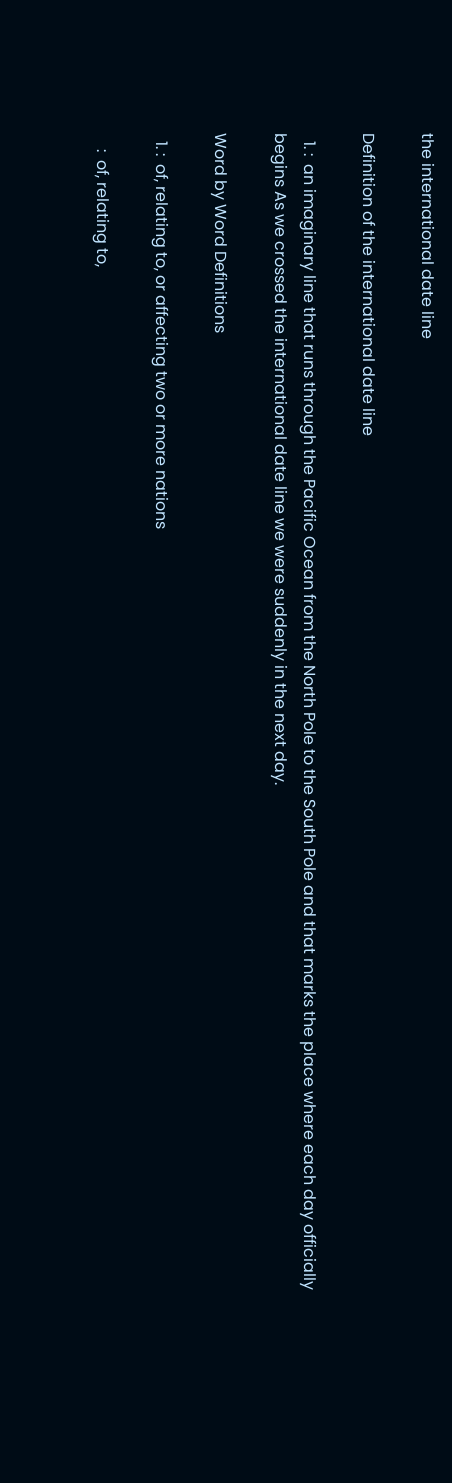the international date line

Definition of the international date line

  1. :  an imaginary line that runs through the Pacific Ocean from the North Pole to the South Pole and that marks the place where each day officially begins As we crossed the international date line we were suddenly in the next day.

Word by Word Definitions

  1. :  of, relating to, or affecting two or more nations

    :  of, relating to,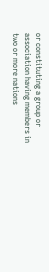or constituting a group or association having members in two or more nations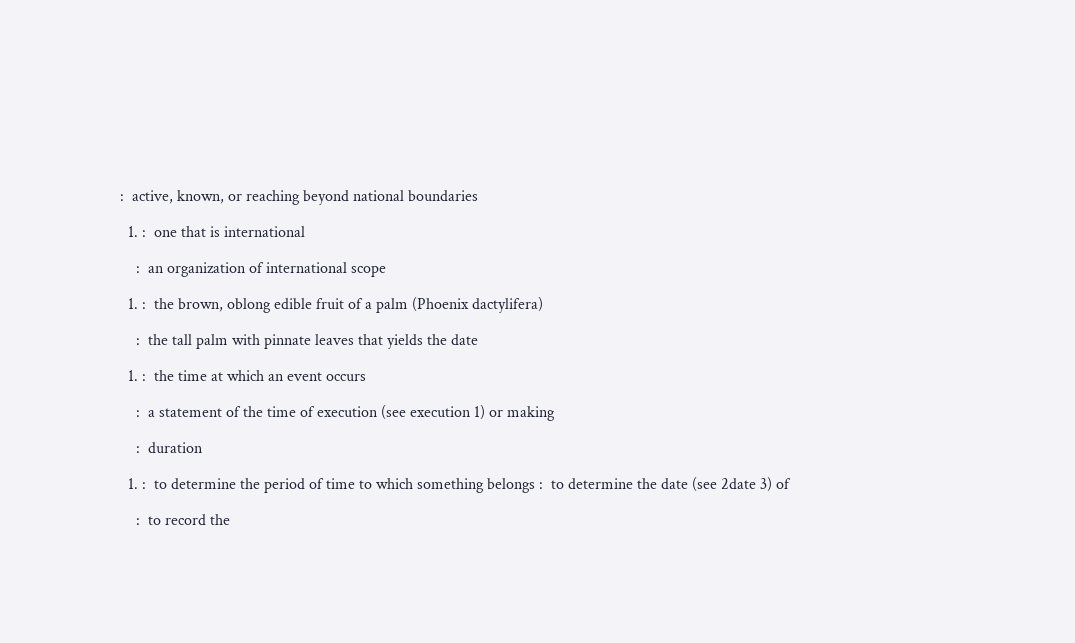:  active, known, or reaching beyond national boundaries

  1. :  one that is international

    :  an organization of international scope

  1. :  the brown, oblong edible fruit of a palm (Phoenix dactylifera)

    :  the tall palm with pinnate leaves that yields the date

  1. :  the time at which an event occurs

    :  a statement of the time of execution (see execution 1) or making

    :  duration

  1. :  to determine the period of time to which something belongs :  to determine the date (see 2date 3) of

    :  to record the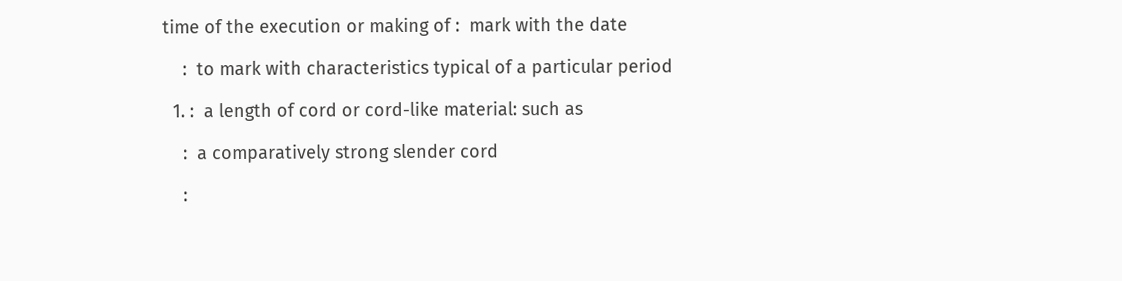time of the execution or making of :  mark with the date

    :  to mark with characteristics typical of a particular period

  1. :  a length of cord or cord-like material: such as

    :  a comparatively strong slender cord

    :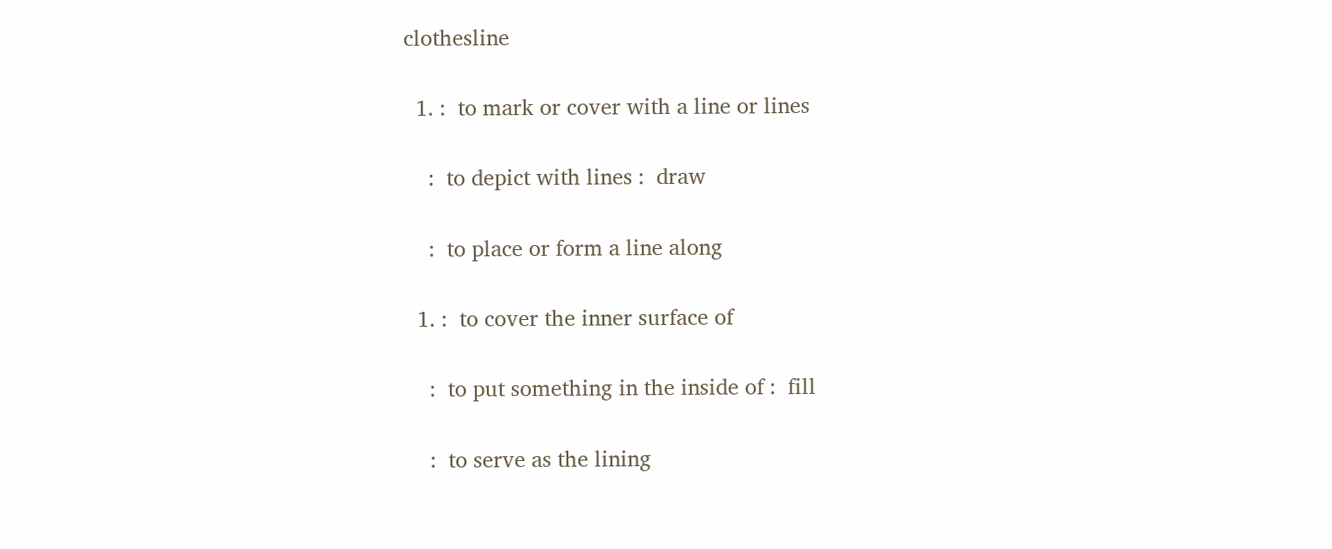clothesline

  1. :  to mark or cover with a line or lines

    :  to depict with lines :  draw

    :  to place or form a line along

  1. :  to cover the inner surface of

    :  to put something in the inside of :  fill

    :  to serve as the lining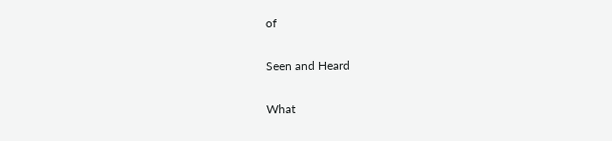of

Seen and Heard

What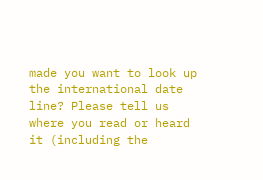made you want to look up the international date line? Please tell us where you read or heard it (including the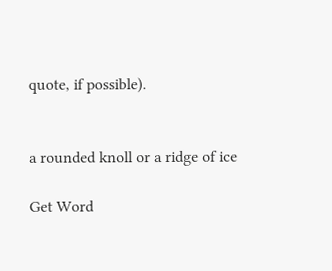quote, if possible).


a rounded knoll or a ridge of ice

Get Word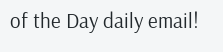of the Day daily email!